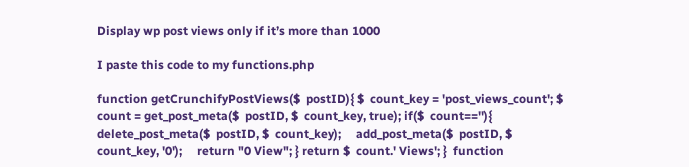Display wp post views only if it’s more than 1000

I paste this code to my functions.php

function getCrunchifyPostViews($  postID){ $  count_key = 'post_views_count'; $  count = get_post_meta($  postID, $  count_key, true); if($  count==''){     delete_post_meta($  postID, $  count_key);     add_post_meta($  postID, $  count_key, '0');     return "0 View"; } return $  count.' Views'; }  function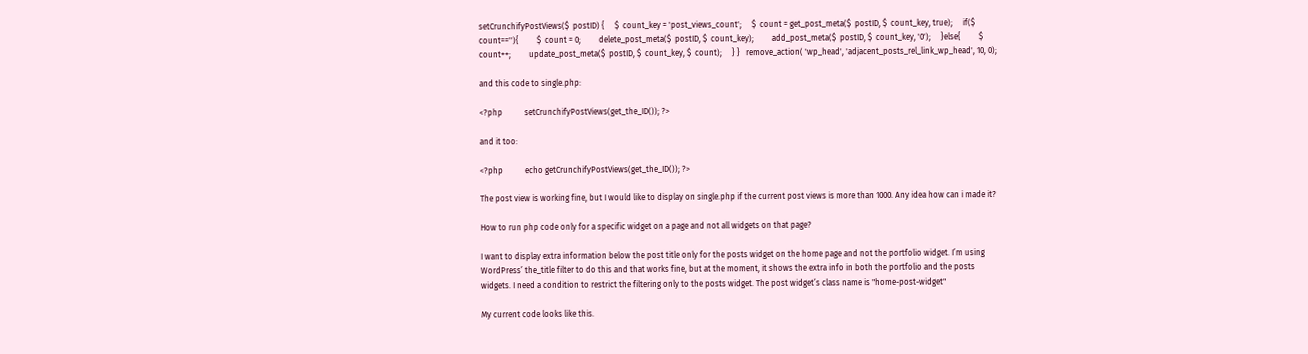setCrunchifyPostViews($  postID) {     $  count_key = 'post_views_count';     $  count = get_post_meta($  postID, $  count_key, true);     if($  count==''){         $  count = 0;         delete_post_meta($  postID, $  count_key);         add_post_meta($  postID, $  count_key, '0');     }else{         $  count++;         update_post_meta($  postID, $  count_key, $  count);     } }   remove_action( 'wp_head', 'adjacent_posts_rel_link_wp_head', 10, 0);

and this code to single.php:

<?php           setCrunchifyPostViews(get_the_ID()); ?>

and it too:

<?php           echo getCrunchifyPostViews(get_the_ID()); ?>

The post view is working fine, but I would like to display on single.php if the current post views is more than 1000. Any idea how can i made it?

How to run php code only for a specific widget on a page and not all widgets on that page?

I want to display extra information below the post title only for the posts widget on the home page and not the portfolio widget. I’m using WordPress’ the_title filter to do this and that works fine, but at the moment, it shows the extra info in both the portfolio and the posts widgets. I need a condition to restrict the filtering only to the posts widget. The post widget’s class name is "home-post-widget"

My current code looks like this.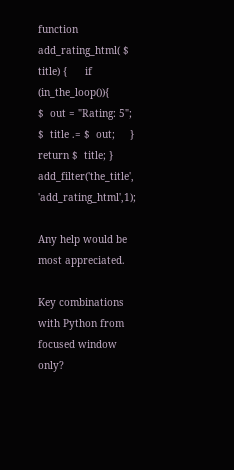function add_rating_html( $  title) {      if (in_the_loop()){         $  out = "Rating: 5";         $  title .= $  out;     }     return $  title; }  add_filter('the_title', 'add_rating_html',1);

Any help would be most appreciated.

Key combinations with Python from focused window only?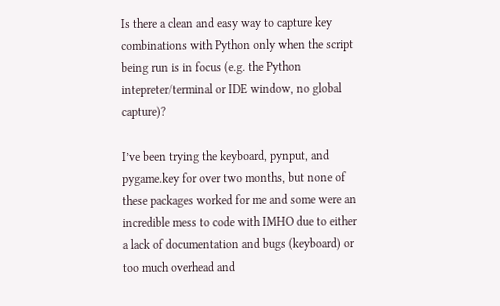Is there a clean and easy way to capture key combinations with Python only when the script being run is in focus (e.g. the Python intepreter/terminal or IDE window, no global capture)?

I’ve been trying the keyboard, pynput, and pygame.key for over two months, but none of these packages worked for me and some were an incredible mess to code with IMHO due to either a lack of documentation and bugs (keyboard) or too much overhead and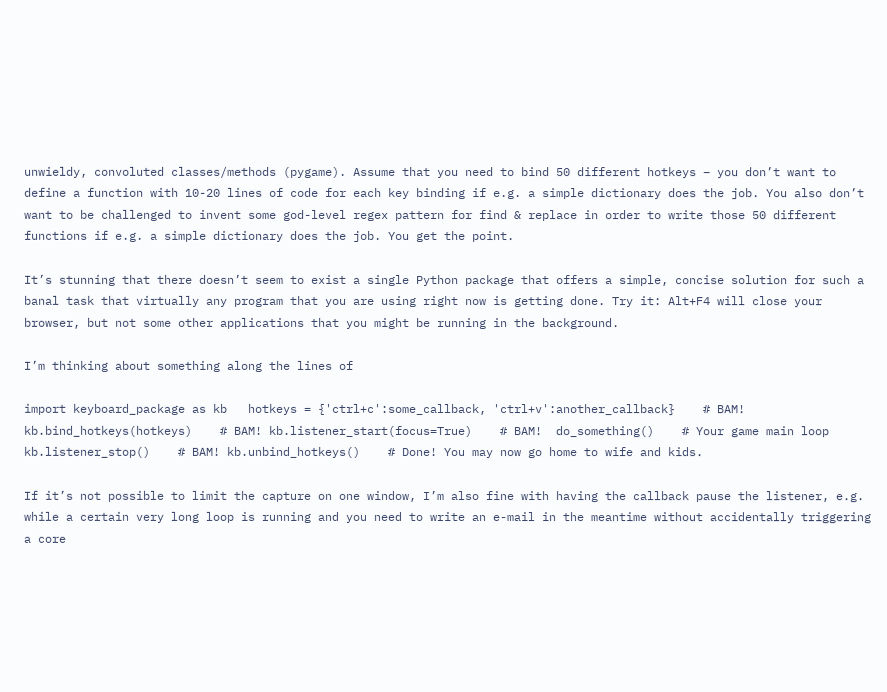unwieldy, convoluted classes/methods (pygame). Assume that you need to bind 50 different hotkeys – you don’t want to define a function with 10-20 lines of code for each key binding if e.g. a simple dictionary does the job. You also don’t want to be challenged to invent some god-level regex pattern for find & replace in order to write those 50 different functions if e.g. a simple dictionary does the job. You get the point.

It’s stunning that there doesn’t seem to exist a single Python package that offers a simple, concise solution for such a banal task that virtually any program that you are using right now is getting done. Try it: Alt+F4 will close your browser, but not some other applications that you might be running in the background.

I’m thinking about something along the lines of

import keyboard_package as kb   hotkeys = {'ctrl+c':some_callback, 'ctrl+v':another_callback}    # BAM!  kb.bind_hotkeys(hotkeys)    # BAM! kb.listener_start(focus=True)    # BAM!  do_something()    # Your game main loop  kb.listener_stop()    # BAM! kb.unbind_hotkeys()    # Done! You may now go home to wife and kids.

If it’s not possible to limit the capture on one window, I’m also fine with having the callback pause the listener, e.g. while a certain very long loop is running and you need to write an e-mail in the meantime without accidentally triggering a core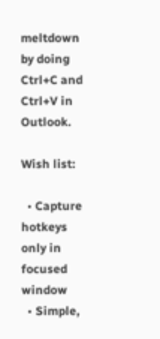meltdown by doing Ctrl+C and Ctrl+V in Outlook.

Wish list:

  • Capture hotkeys only in focused window
  • Simple,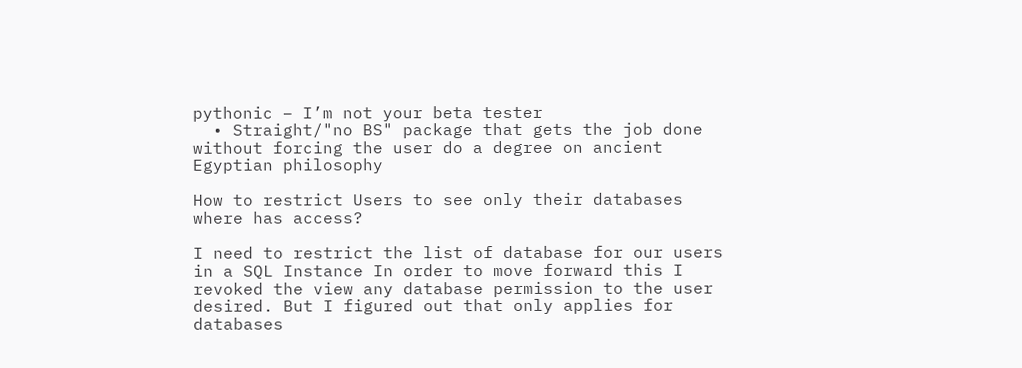pythonic – I’m not your beta tester
  • Straight/"no BS" package that gets the job done without forcing the user do a degree on ancient Egyptian philosophy

How to restrict Users to see only their databases where has access?

I need to restrict the list of database for our users in a SQL Instance In order to move forward this I revoked the view any database permission to the user desired. But I figured out that only applies for databases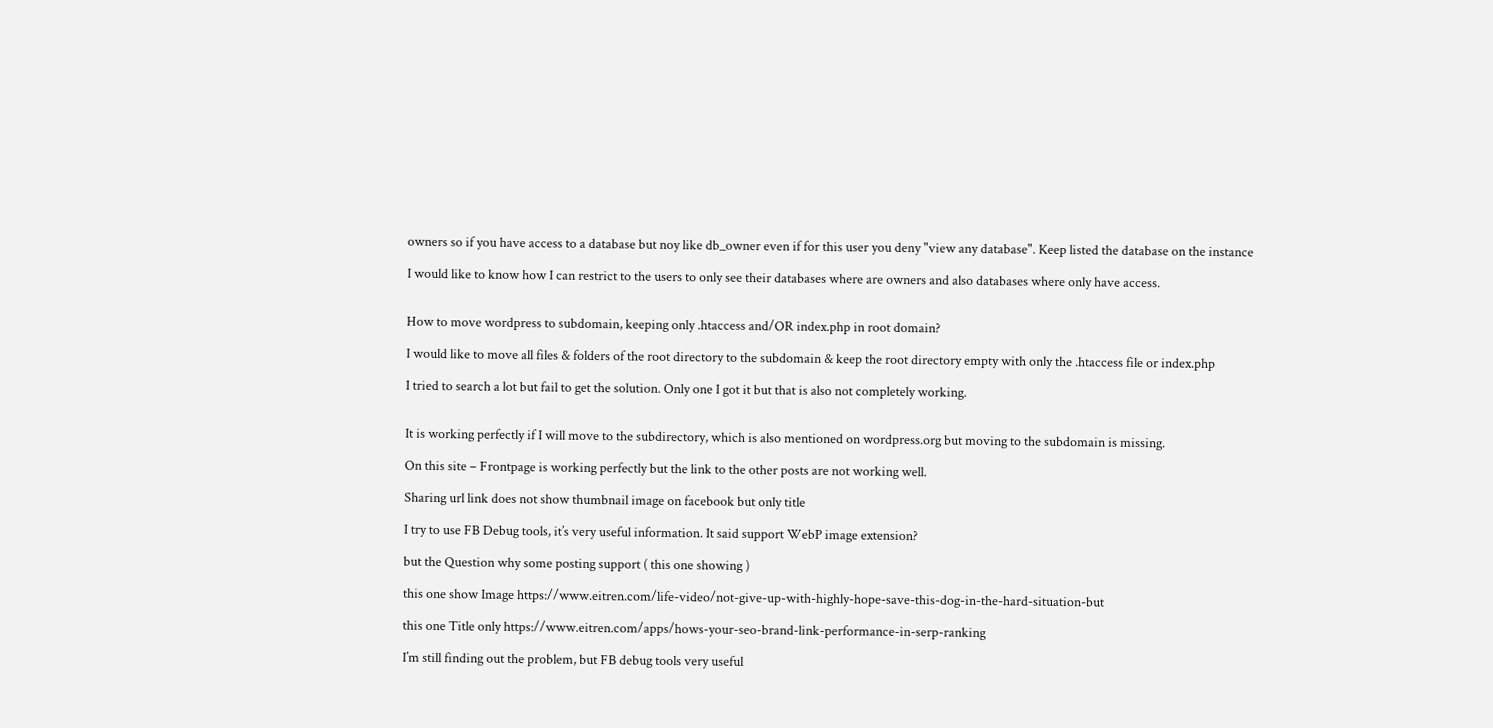owners so if you have access to a database but noy like db_owner even if for this user you deny "view any database". Keep listed the database on the instance

I would like to know how I can restrict to the users to only see their databases where are owners and also databases where only have access.


How to move wordpress to subdomain, keeping only .htaccess and/OR index.php in root domain?

I would like to move all files & folders of the root directory to the subdomain & keep the root directory empty with only the .htaccess file or index.php

I tried to search a lot but fail to get the solution. Only one I got it but that is also not completely working.


It is working perfectly if I will move to the subdirectory, which is also mentioned on wordpress.org but moving to the subdomain is missing.

On this site – Frontpage is working perfectly but the link to the other posts are not working well.

Sharing url link does not show thumbnail image on facebook but only title

I try to use FB Debug tools, it’s very useful information. It said support WebP image extension?

but the Question why some posting support ( this one showing )

this one show Image https://www.eitren.com/life-video/not-give-up-with-highly-hope-save-this-dog-in-the-hard-situation-but

this one Title only https://www.eitren.com/apps/hows-your-seo-brand-link-performance-in-serp-ranking

I’m still finding out the problem, but FB debug tools very useful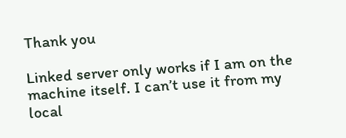Thank you

Linked server only works if I am on the machine itself. I can’t use it from my local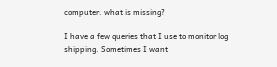computer. what is missing?

I have a few queries that I use to monitor log shipping. Sometimes I want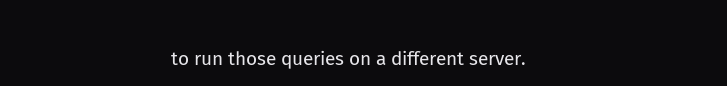to run those queries on a different server.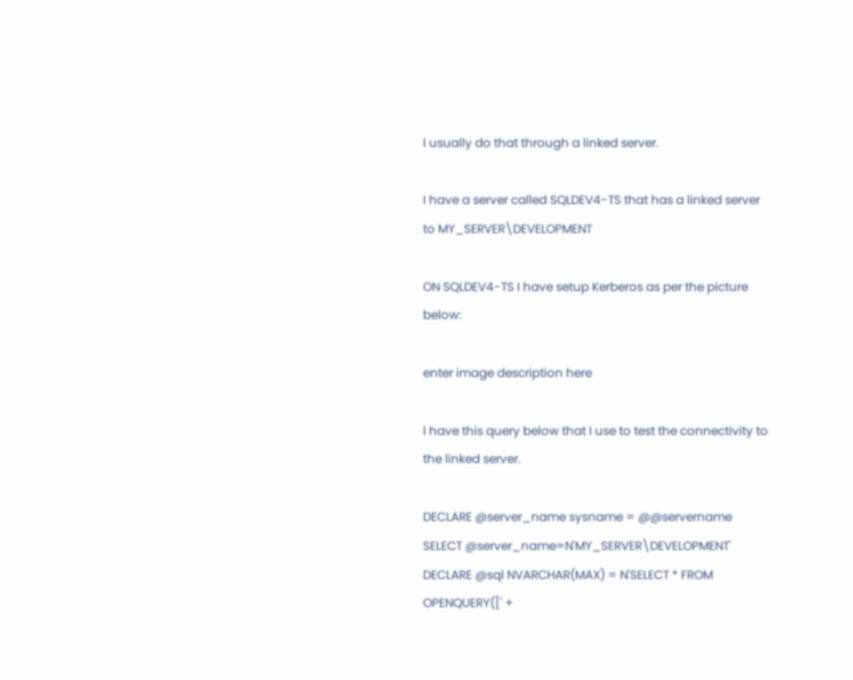I usually do that through a linked server.

I have a server called SQLDEV4-TS that has a linked server to MY_SERVER\DEVELOPMENT

ON SQLDEV4-TS I have setup Kerberos as per the picture below:

enter image description here

I have this query below that I use to test the connectivity to the linked server.

DECLARE @server_name sysname = @@servername SELECT @server_name=N'MY_SERVER\DEVELOPMENT'   DECLARE @sql NVARCHAR(MAX) = N'SELECT * FROM OPENQUERY([' +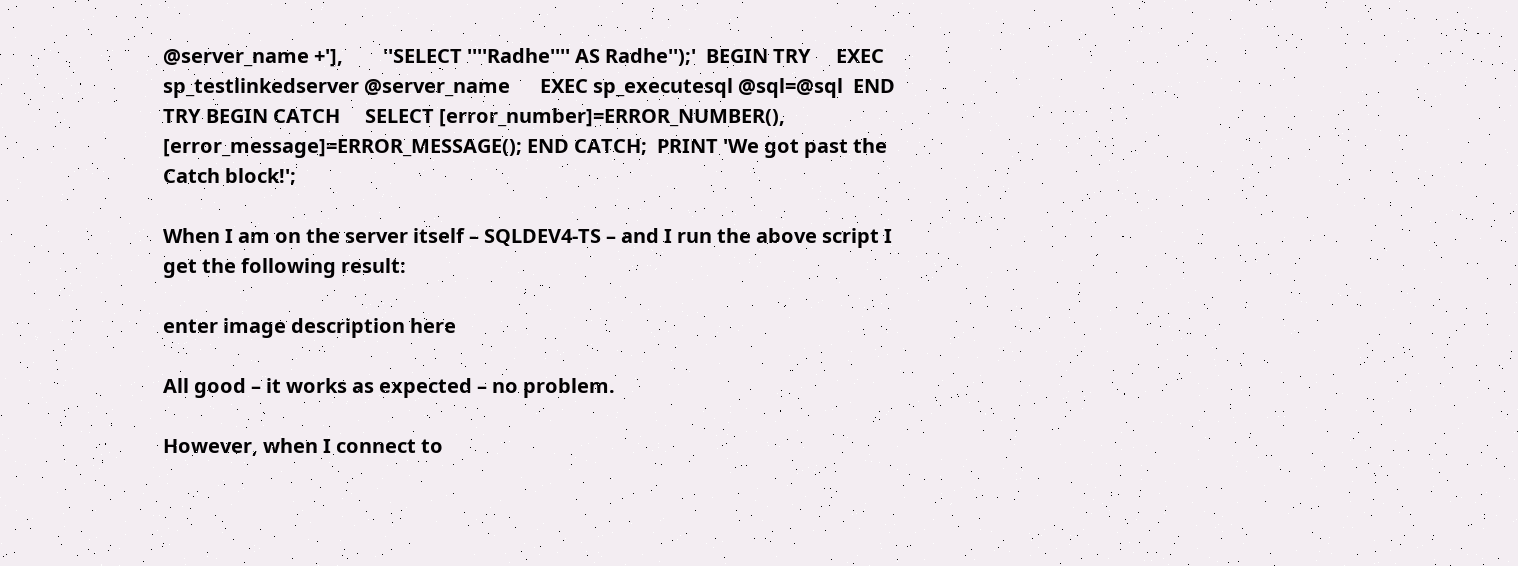@server_name +'],        ''SELECT ''''Radhe'''' AS Radhe'');'  BEGIN TRY     EXEC sp_testlinkedserver @server_name      EXEC sp_executesql @sql=@sql  END TRY BEGIN CATCH     SELECT [error_number]=ERROR_NUMBER(), [error_message]=ERROR_MESSAGE(); END CATCH;  PRINT 'We got past the Catch block!';

When I am on the server itself – SQLDEV4-TS – and I run the above script I get the following result:

enter image description here

All good – it works as expected – no problem.

However, when I connect to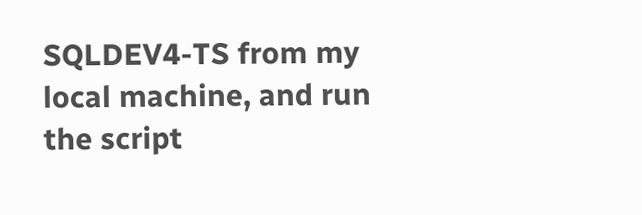SQLDEV4-TS from my local machine, and run the script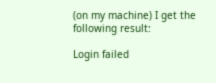(on my machine) I get the following result:

Login failed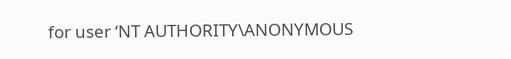for user ‘NT AUTHORITY\ANONYMOUS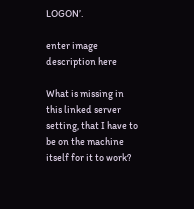LOGON’.

enter image description here

What is missing in this linked server setting, that I have to be on the machine itself for it to work?